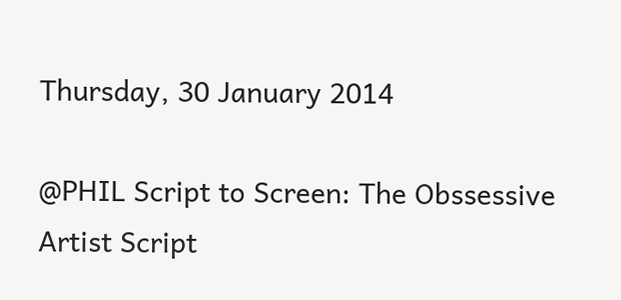Thursday, 30 January 2014

@PHIL Script to Screen: The Obssessive Artist Script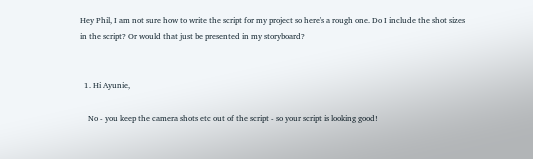Hey Phil, I am not sure how to write the script for my project so here's a rough one. Do I include the shot sizes in the script? Or would that just be presented in my storyboard?


  1. Hi Ayunie,

    No - you keep the camera shots etc out of the script - so your script is looking good!